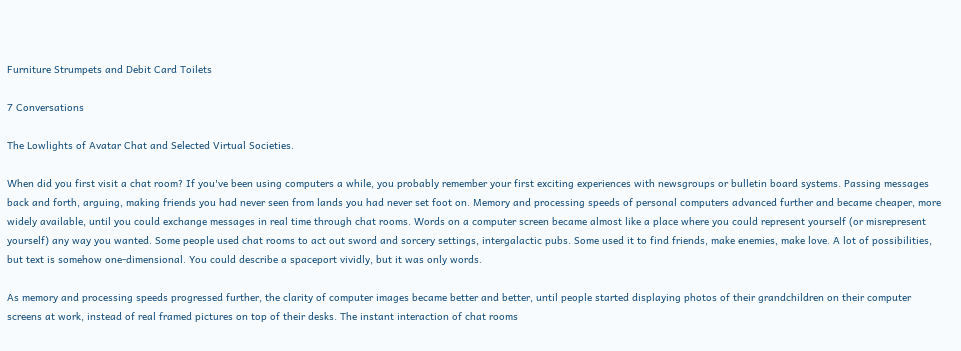Furniture Strumpets and Debit Card Toilets

7 Conversations

The Lowlights of Avatar Chat and Selected Virtual Societies.

When did you first visit a chat room? If you've been using computers a while, you probably remember your first exciting experiences with newsgroups or bulletin board systems. Passing messages back and forth, arguing, making friends you had never seen from lands you had never set foot on. Memory and processing speeds of personal computers advanced further and became cheaper, more widely available, until you could exchange messages in real time through chat rooms. Words on a computer screen became almost like a place where you could represent yourself (or misrepresent yourself) any way you wanted. Some people used chat rooms to act out sword and sorcery settings, intergalactic pubs. Some used it to find friends, make enemies, make love. A lot of possibilities, but text is somehow one-dimensional. You could describe a spaceport vividly, but it was only words.

As memory and processing speeds progressed further, the clarity of computer images became better and better, until people started displaying photos of their grandchildren on their computer screens at work, instead of real framed pictures on top of their desks. The instant interaction of chat rooms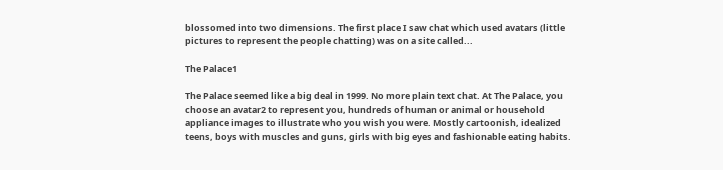blossomed into two dimensions. The first place I saw chat which used avatars (little pictures to represent the people chatting) was on a site called...

The Palace1

The Palace seemed like a big deal in 1999. No more plain text chat. At The Palace, you choose an avatar2 to represent you, hundreds of human or animal or household appliance images to illustrate who you wish you were. Mostly cartoonish, idealized teens, boys with muscles and guns, girls with big eyes and fashionable eating habits.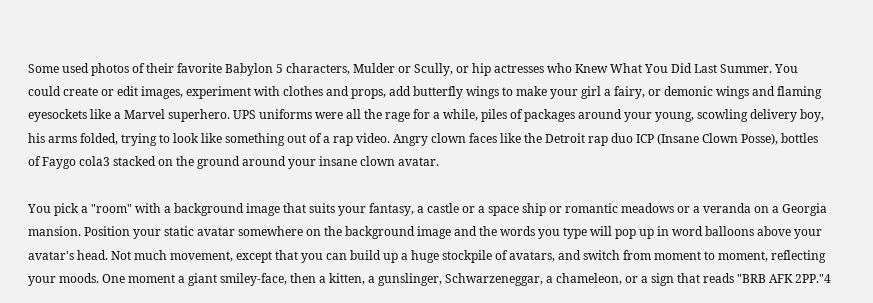Some used photos of their favorite Babylon 5 characters, Mulder or Scully, or hip actresses who Knew What You Did Last Summer. You could create or edit images, experiment with clothes and props, add butterfly wings to make your girl a fairy, or demonic wings and flaming eyesockets like a Marvel superhero. UPS uniforms were all the rage for a while, piles of packages around your young, scowling delivery boy, his arms folded, trying to look like something out of a rap video. Angry clown faces like the Detroit rap duo ICP (Insane Clown Posse), bottles of Faygo cola3 stacked on the ground around your insane clown avatar.

You pick a "room" with a background image that suits your fantasy, a castle or a space ship or romantic meadows or a veranda on a Georgia mansion. Position your static avatar somewhere on the background image and the words you type will pop up in word balloons above your avatar's head. Not much movement, except that you can build up a huge stockpile of avatars, and switch from moment to moment, reflecting your moods. One moment a giant smiley-face, then a kitten, a gunslinger, Schwarzeneggar, a chameleon, or a sign that reads "BRB AFK 2PP."4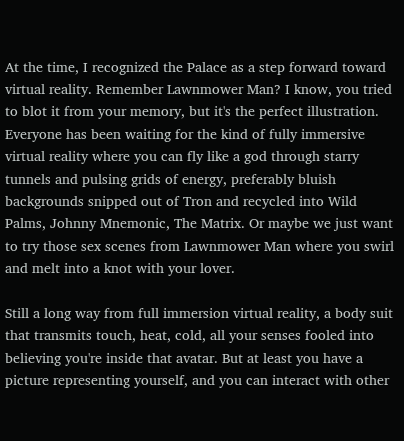At the time, I recognized the Palace as a step forward toward virtual reality. Remember Lawnmower Man? I know, you tried to blot it from your memory, but it's the perfect illustration. Everyone has been waiting for the kind of fully immersive virtual reality where you can fly like a god through starry tunnels and pulsing grids of energy, preferably bluish backgrounds snipped out of Tron and recycled into Wild Palms, Johnny Mnemonic, The Matrix. Or maybe we just want to try those sex scenes from Lawnmower Man where you swirl and melt into a knot with your lover.

Still a long way from full immersion virtual reality, a body suit that transmits touch, heat, cold, all your senses fooled into believing you're inside that avatar. But at least you have a picture representing yourself, and you can interact with other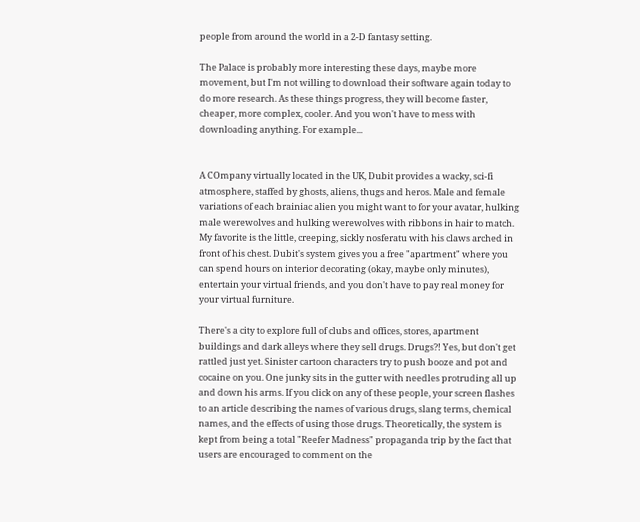people from around the world in a 2-D fantasy setting.

The Palace is probably more interesting these days, maybe more movement, but I'm not willing to download their software again today to do more research. As these things progress, they will become faster, cheaper, more complex, cooler. And you won't have to mess with downloading anything. For example...


A COmpany virtually located in the UK, Dubit provides a wacky, sci-fi atmosphere, staffed by ghosts, aliens, thugs and heros. Male and female variations of each brainiac alien you might want to for your avatar, hulking male werewolves and hulking werewolves with ribbons in hair to match. My favorite is the little, creeping, sickly nosferatu with his claws arched in front of his chest. Dubit's system gives you a free "apartment" where you can spend hours on interior decorating (okay, maybe only minutes), entertain your virtual friends, and you don't have to pay real money for your virtual furniture.

There's a city to explore full of clubs and offices, stores, apartment buildings and dark alleys where they sell drugs. Drugs?! Yes, but don't get rattled just yet. Sinister cartoon characters try to push booze and pot and cocaine on you. One junky sits in the gutter with needles protruding all up and down his arms. If you click on any of these people, your screen flashes to an article describing the names of various drugs, slang terms, chemical names, and the effects of using those drugs. Theoretically, the system is kept from being a total "Reefer Madness" propaganda trip by the fact that users are encouraged to comment on the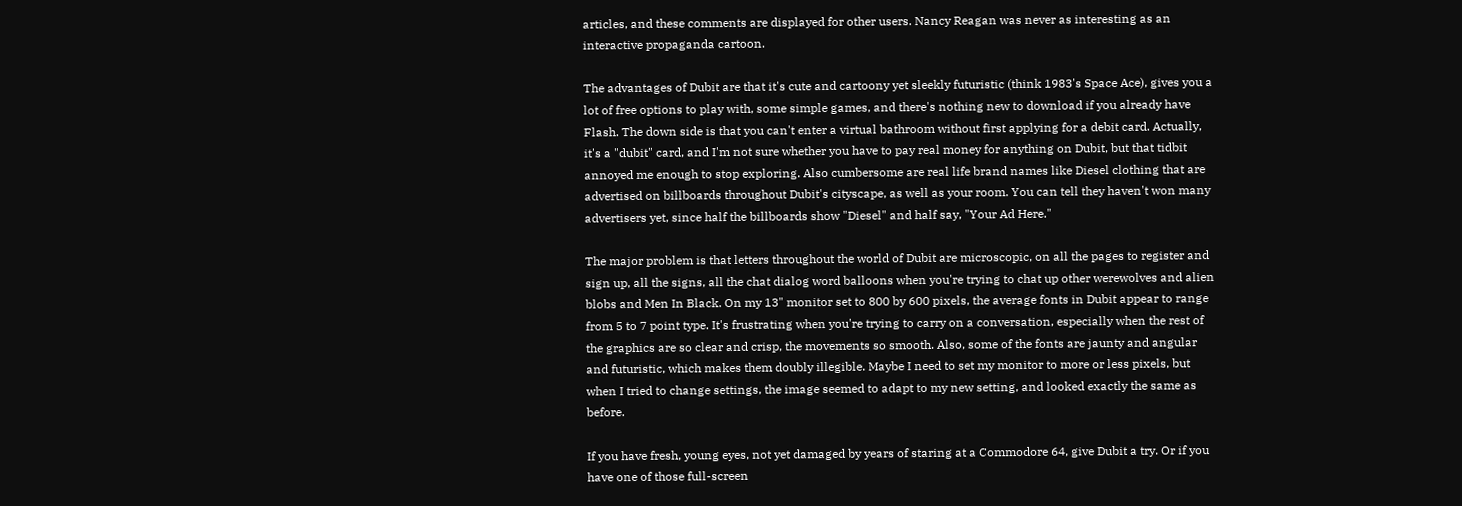articles, and these comments are displayed for other users. Nancy Reagan was never as interesting as an interactive propaganda cartoon.

The advantages of Dubit are that it's cute and cartoony yet sleekly futuristic (think 1983's Space Ace), gives you a lot of free options to play with, some simple games, and there's nothing new to download if you already have Flash. The down side is that you can't enter a virtual bathroom without first applying for a debit card. Actually, it's a "dubit" card, and I'm not sure whether you have to pay real money for anything on Dubit, but that tidbit annoyed me enough to stop exploring. Also cumbersome are real life brand names like Diesel clothing that are advertised on billboards throughout Dubit's cityscape, as well as your room. You can tell they haven't won many advertisers yet, since half the billboards show "Diesel" and half say, "Your Ad Here."

The major problem is that letters throughout the world of Dubit are microscopic, on all the pages to register and sign up, all the signs, all the chat dialog word balloons when you're trying to chat up other werewolves and alien blobs and Men In Black. On my 13" monitor set to 800 by 600 pixels, the average fonts in Dubit appear to range from 5 to 7 point type. It's frustrating when you're trying to carry on a conversation, especially when the rest of the graphics are so clear and crisp, the movements so smooth. Also, some of the fonts are jaunty and angular and futuristic, which makes them doubly illegible. Maybe I need to set my monitor to more or less pixels, but when I tried to change settings, the image seemed to adapt to my new setting, and looked exactly the same as before.

If you have fresh, young eyes, not yet damaged by years of staring at a Commodore 64, give Dubit a try. Or if you have one of those full-screen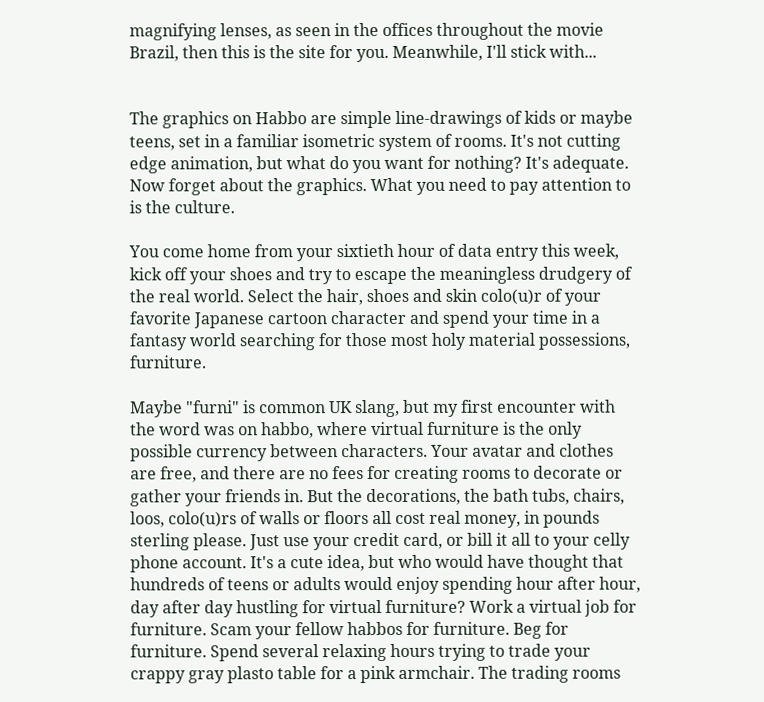magnifying lenses, as seen in the offices throughout the movie Brazil, then this is the site for you. Meanwhile, I'll stick with...


The graphics on Habbo are simple line-drawings of kids or maybe teens, set in a familiar isometric system of rooms. It's not cutting edge animation, but what do you want for nothing? It's adequate. Now forget about the graphics. What you need to pay attention to is the culture.

You come home from your sixtieth hour of data entry this week, kick off your shoes and try to escape the meaningless drudgery of the real world. Select the hair, shoes and skin colo(u)r of your favorite Japanese cartoon character and spend your time in a fantasy world searching for those most holy material possessions, furniture.

Maybe "furni" is common UK slang, but my first encounter with the word was on habbo, where virtual furniture is the only possible currency between characters. Your avatar and clothes are free, and there are no fees for creating rooms to decorate or gather your friends in. But the decorations, the bath tubs, chairs, loos, colo(u)rs of walls or floors all cost real money, in pounds sterling please. Just use your credit card, or bill it all to your celly phone account. It's a cute idea, but who would have thought that hundreds of teens or adults would enjoy spending hour after hour, day after day hustling for virtual furniture? Work a virtual job for furniture. Scam your fellow habbos for furniture. Beg for furniture. Spend several relaxing hours trying to trade your crappy gray plasto table for a pink armchair. The trading rooms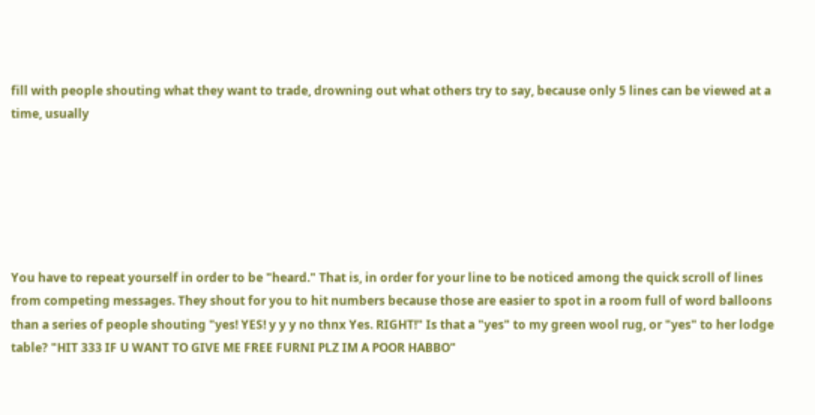fill with people shouting what they want to trade, drowning out what others try to say, because only 5 lines can be viewed at a time, usually






You have to repeat yourself in order to be "heard." That is, in order for your line to be noticed among the quick scroll of lines from competing messages. They shout for you to hit numbers because those are easier to spot in a room full of word balloons than a series of people shouting "yes! YES! y y y no thnx Yes. RIGHT!" Is that a "yes" to my green wool rug, or "yes" to her lodge table? "HIT 333 IF U WANT TO GIVE ME FREE FURNI PLZ IM A POOR HABBO"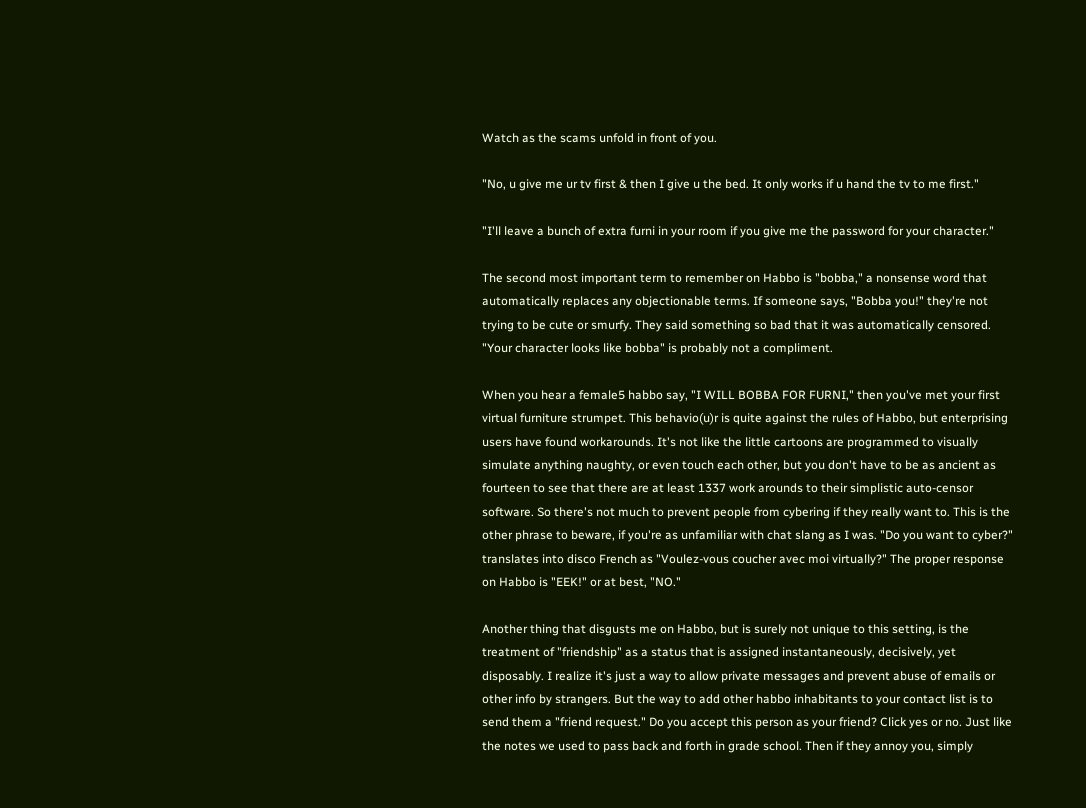Watch as the scams unfold in front of you.

"No, u give me ur tv first & then I give u the bed. It only works if u hand the tv to me first."

"I'll leave a bunch of extra furni in your room if you give me the password for your character."

The second most important term to remember on Habbo is "bobba," a nonsense word that automatically replaces any objectionable terms. If someone says, "Bobba you!" they're not trying to be cute or smurfy. They said something so bad that it was automatically censored. "Your character looks like bobba" is probably not a compliment.

When you hear a female5 habbo say, "I WILL BOBBA FOR FURNI," then you've met your first virtual furniture strumpet. This behavio(u)r is quite against the rules of Habbo, but enterprising users have found workarounds. It's not like the little cartoons are programmed to visually simulate anything naughty, or even touch each other, but you don't have to be as ancient as fourteen to see that there are at least 1337 work arounds to their simplistic auto-censor software. So there's not much to prevent people from cybering if they really want to. This is the other phrase to beware, if you're as unfamiliar with chat slang as I was. "Do you want to cyber?" translates into disco French as "Voulez-vous coucher avec moi virtually?" The proper response on Habbo is "EEK!" or at best, "NO."

Another thing that disgusts me on Habbo, but is surely not unique to this setting, is the treatment of "friendship" as a status that is assigned instantaneously, decisively, yet disposably. I realize it's just a way to allow private messages and prevent abuse of emails or other info by strangers. But the way to add other habbo inhabitants to your contact list is to send them a "friend request." Do you accept this person as your friend? Click yes or no. Just like the notes we used to pass back and forth in grade school. Then if they annoy you, simply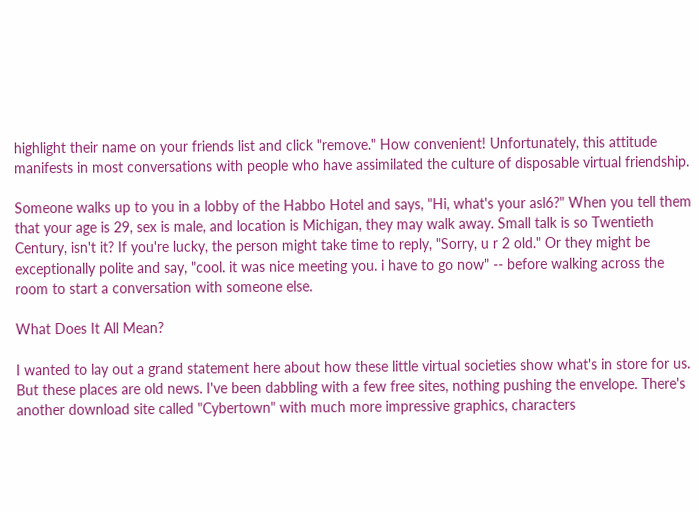highlight their name on your friends list and click "remove." How convenient! Unfortunately, this attitude manifests in most conversations with people who have assimilated the culture of disposable virtual friendship.

Someone walks up to you in a lobby of the Habbo Hotel and says, "Hi, what's your asl6?" When you tell them that your age is 29, sex is male, and location is Michigan, they may walk away. Small talk is so Twentieth Century, isn't it? If you're lucky, the person might take time to reply, "Sorry, u r 2 old." Or they might be exceptionally polite and say, "cool. it was nice meeting you. i have to go now" -- before walking across the room to start a conversation with someone else.

What Does It All Mean?

I wanted to lay out a grand statement here about how these little virtual societies show what's in store for us. But these places are old news. I've been dabbling with a few free sites, nothing pushing the envelope. There's another download site called "Cybertown" with much more impressive graphics, characters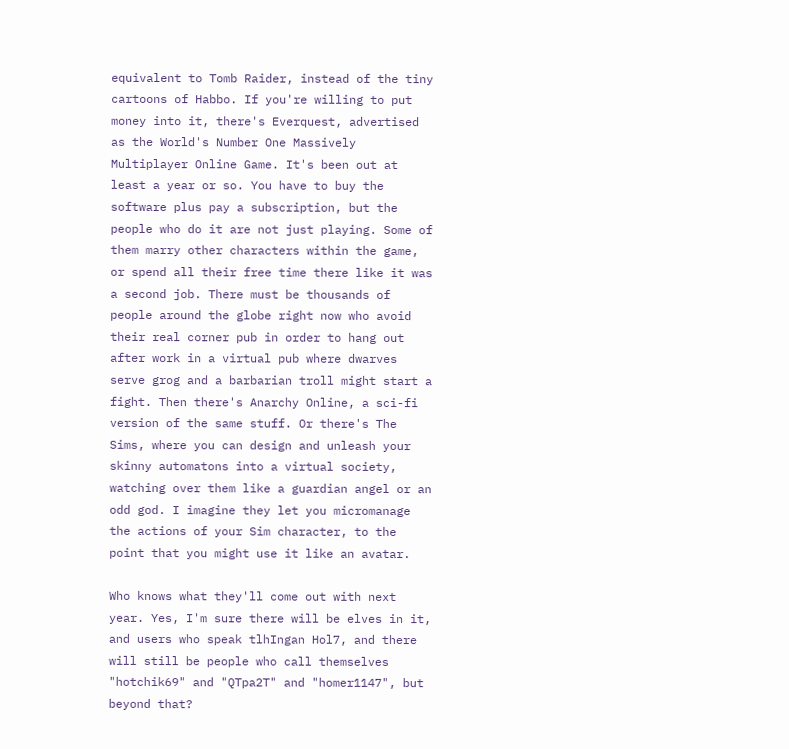equivalent to Tomb Raider, instead of the tiny cartoons of Habbo. If you're willing to put money into it, there's Everquest, advertised as the World's Number One Massively Multiplayer Online Game. It's been out at least a year or so. You have to buy the software plus pay a subscription, but the people who do it are not just playing. Some of them marry other characters within the game, or spend all their free time there like it was a second job. There must be thousands of people around the globe right now who avoid their real corner pub in order to hang out after work in a virtual pub where dwarves serve grog and a barbarian troll might start a fight. Then there's Anarchy Online, a sci-fi version of the same stuff. Or there's The Sims, where you can design and unleash your skinny automatons into a virtual society, watching over them like a guardian angel or an odd god. I imagine they let you micromanage the actions of your Sim character, to the point that you might use it like an avatar.

Who knows what they'll come out with next year. Yes, I'm sure there will be elves in it, and users who speak tlhIngan Hol7, and there will still be people who call themselves "hotchik69" and "QTpa2T" and "homer1147", but beyond that?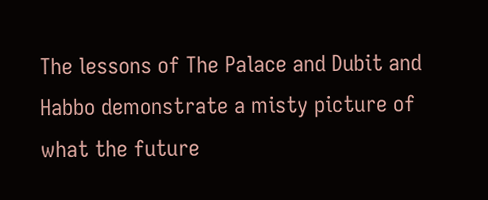The lessons of The Palace and Dubit and Habbo demonstrate a misty picture of what the future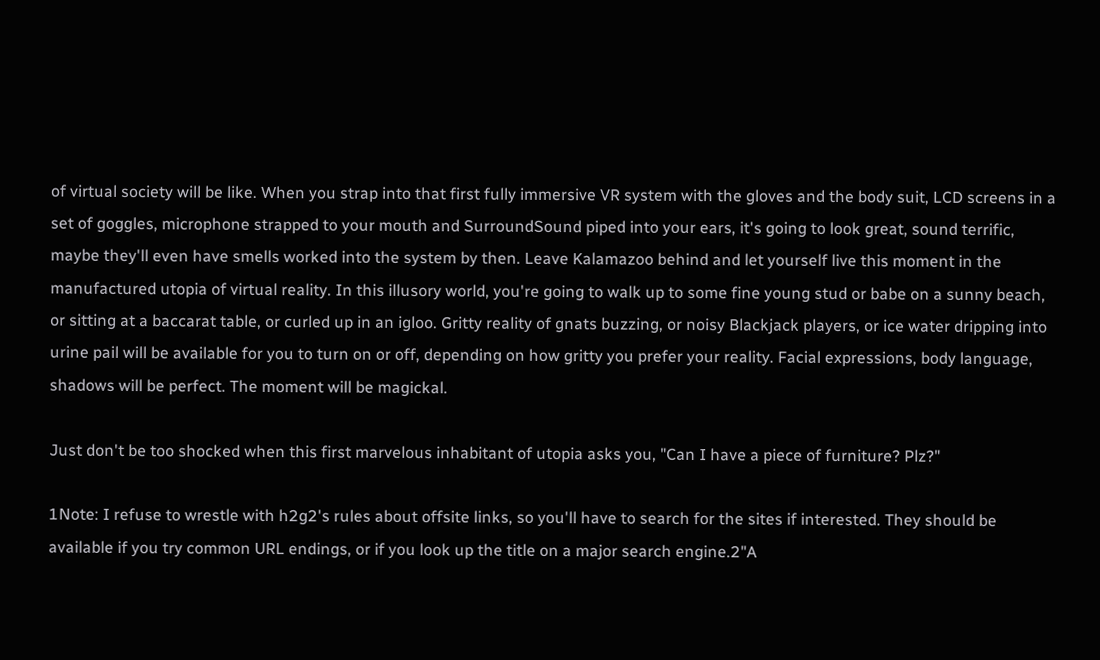of virtual society will be like. When you strap into that first fully immersive VR system with the gloves and the body suit, LCD screens in a set of goggles, microphone strapped to your mouth and SurroundSound piped into your ears, it's going to look great, sound terrific, maybe they'll even have smells worked into the system by then. Leave Kalamazoo behind and let yourself live this moment in the manufactured utopia of virtual reality. In this illusory world, you're going to walk up to some fine young stud or babe on a sunny beach, or sitting at a baccarat table, or curled up in an igloo. Gritty reality of gnats buzzing, or noisy Blackjack players, or ice water dripping into urine pail will be available for you to turn on or off, depending on how gritty you prefer your reality. Facial expressions, body language, shadows will be perfect. The moment will be magickal.

Just don't be too shocked when this first marvelous inhabitant of utopia asks you, "Can I have a piece of furniture? Plz?"

1Note: I refuse to wrestle with h2g2's rules about offsite links, so you'll have to search for the sites if interested. They should be available if you try common URL endings, or if you look up the title on a major search engine.2"A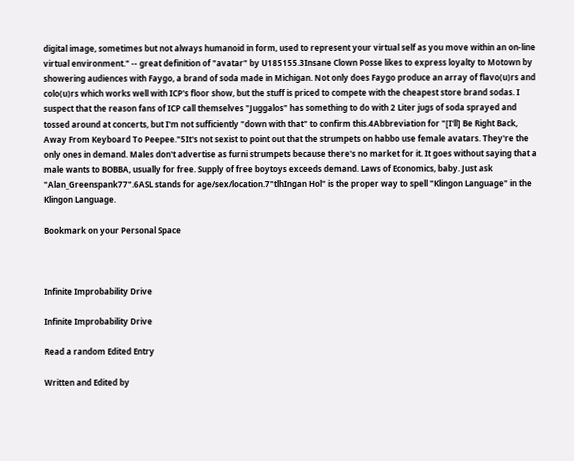digital image, sometimes but not always humanoid in form, used to represent your virtual self as you move within an on-line virtual environment." -- great definition of "avatar" by U185155.3Insane Clown Posse likes to express loyalty to Motown by showering audiences with Faygo, a brand of soda made in Michigan. Not only does Faygo produce an array of flavo(u)rs and colo(u)rs which works well with ICP's floor show, but the stuff is priced to compete with the cheapest store brand sodas. I suspect that the reason fans of ICP call themselves "Juggalos" has something to do with 2 Liter jugs of soda sprayed and tossed around at concerts, but I'm not sufficiently "down with that" to confirm this.4Abbreviation for "[I'll] Be Right Back, Away From Keyboard To Peepee."5It's not sexist to point out that the strumpets on habbo use female avatars. They're the only ones in demand. Males don't advertise as furni strumpets because there's no market for it. It goes without saying that a male wants to BOBBA, usually for free. Supply of free boytoys exceeds demand. Laws of Economics, baby. Just ask "Alan_Greenspank77".6ASL stands for age/sex/location.7"tlhIngan Hol" is the proper way to spell "Klingon Language" in the Klingon Language.

Bookmark on your Personal Space



Infinite Improbability Drive

Infinite Improbability Drive

Read a random Edited Entry

Written and Edited by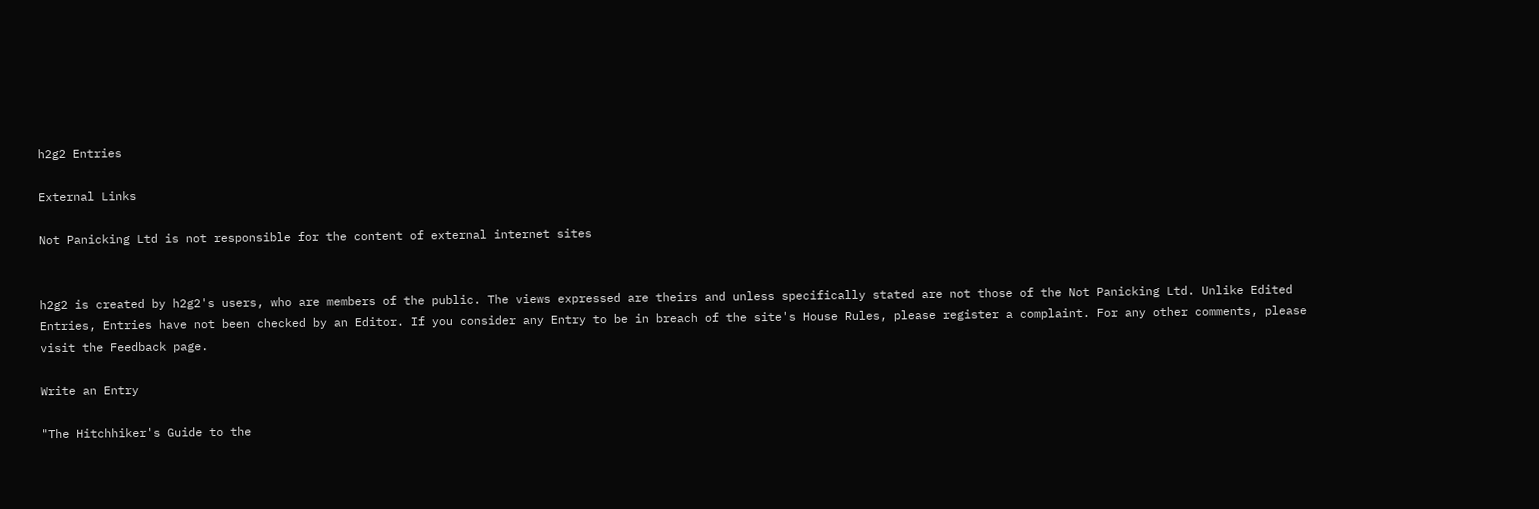h2g2 Entries

External Links

Not Panicking Ltd is not responsible for the content of external internet sites


h2g2 is created by h2g2's users, who are members of the public. The views expressed are theirs and unless specifically stated are not those of the Not Panicking Ltd. Unlike Edited Entries, Entries have not been checked by an Editor. If you consider any Entry to be in breach of the site's House Rules, please register a complaint. For any other comments, please visit the Feedback page.

Write an Entry

"The Hitchhiker's Guide to the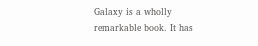Galaxy is a wholly remarkable book. It has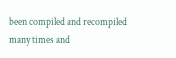been compiled and recompiled many times and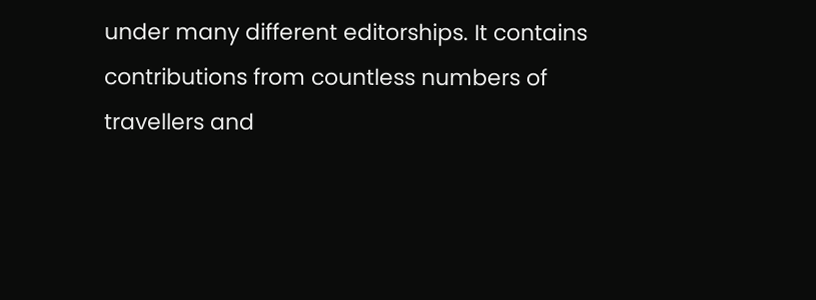under many different editorships. It contains contributions from countless numbers of travellers and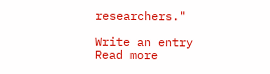researchers."

Write an entry
Read more